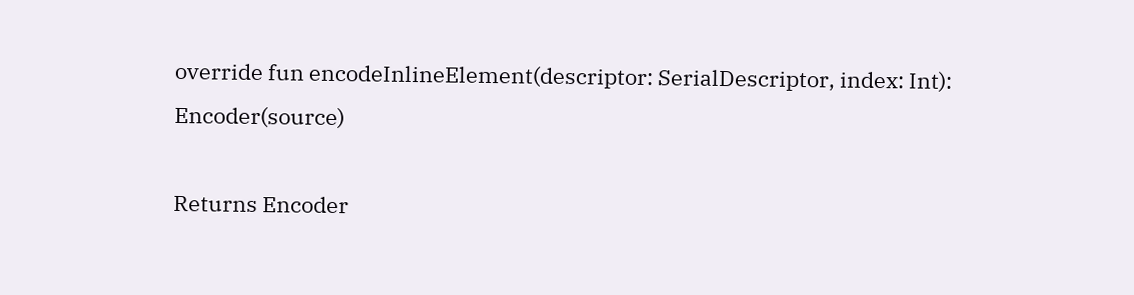override fun encodeInlineElement(descriptor: SerialDescriptor, index: Int): Encoder(source)

Returns Encoder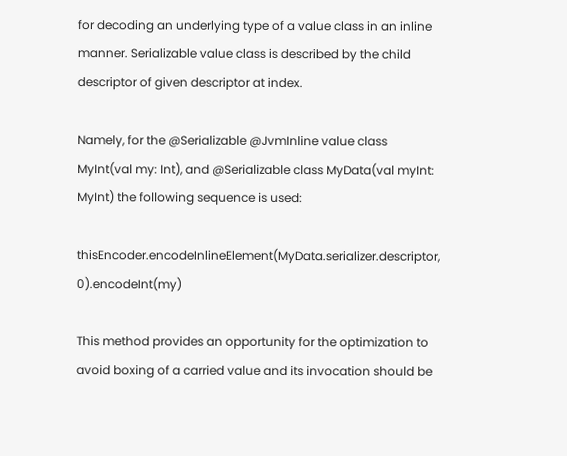for decoding an underlying type of a value class in an inline manner. Serializable value class is described by the child descriptor of given descriptor at index.

Namely, for the @Serializable @JvmInline value class MyInt(val my: Int), and @Serializable class MyData(val myInt: MyInt) the following sequence is used:

thisEncoder.encodeInlineElement(MyData.serializer.descriptor, 0).encodeInt(my)

This method provides an opportunity for the optimization to avoid boxing of a carried value and its invocation should be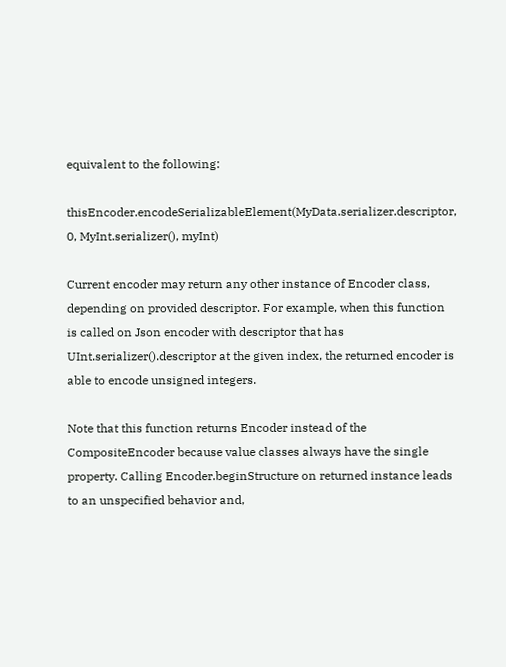equivalent to the following:

thisEncoder.encodeSerializableElement(MyData.serializer.descriptor, 0, MyInt.serializer(), myInt)

Current encoder may return any other instance of Encoder class, depending on provided descriptor. For example, when this function is called on Json encoder with descriptor that has UInt.serializer().descriptor at the given index, the returned encoder is able to encode unsigned integers.

Note that this function returns Encoder instead of the CompositeEncoder because value classes always have the single property. Calling Encoder.beginStructure on returned instance leads to an unspecified behavior and,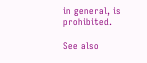in general, is prohibited.

See also